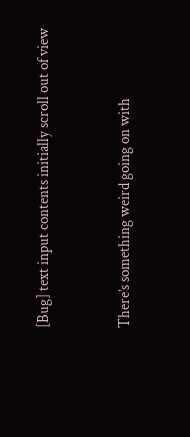[Bug] text input contents initially scroll out of view


There’s something weird going on with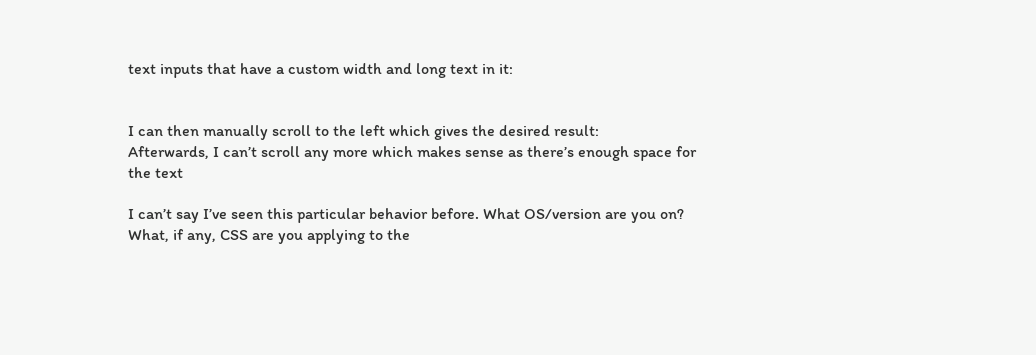text inputs that have a custom width and long text in it:


I can then manually scroll to the left which gives the desired result:
Afterwards, I can’t scroll any more which makes sense as there’s enough space for the text

I can’t say I’ve seen this particular behavior before. What OS/version are you on? What, if any, CSS are you applying to the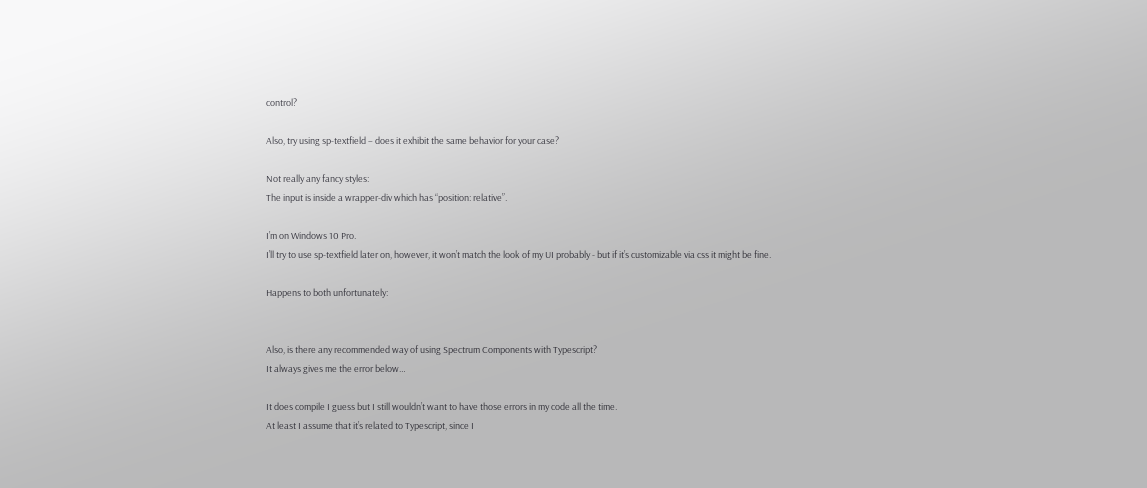control?

Also, try using sp-textfield – does it exhibit the same behavior for your case?

Not really any fancy styles:
The input is inside a wrapper-div which has “position: relative”.

I’m on Windows 10 Pro.
I’ll try to use sp-textfield later on, however, it won’t match the look of my UI probably - but if it’s customizable via css it might be fine.

Happens to both unfortunately:


Also, is there any recommended way of using Spectrum Components with Typescript?
It always gives me the error below…

It does compile I guess but I still wouldn’t want to have those errors in my code all the time.
At least I assume that it’s related to Typescript, since I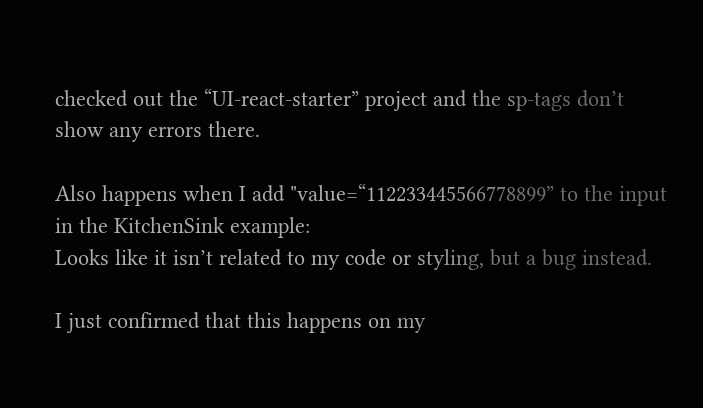checked out the “UI-react-starter” project and the sp-tags don’t show any errors there.

Also happens when I add "value=“112233445566778899” to the input in the KitchenSink example:
Looks like it isn’t related to my code or styling, but a bug instead.

I just confirmed that this happens on my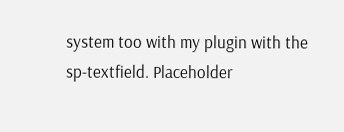system too with my plugin with the sp-textfield. Placeholder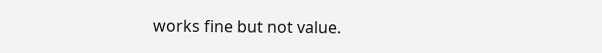works fine but not value.